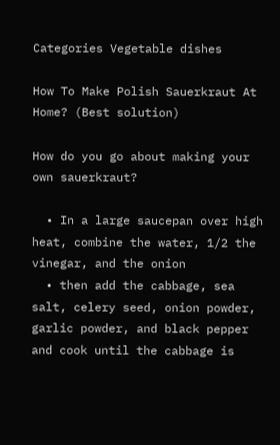Categories Vegetable dishes

How To Make Polish Sauerkraut At Home? (Best solution)

How do you go about making your own sauerkraut?

  • In a large saucepan over high heat, combine the water, 1/2 the vinegar, and the onion
  • then add the cabbage, sea salt, celery seed, onion powder, garlic powder, and black pepper and cook until the cabbage is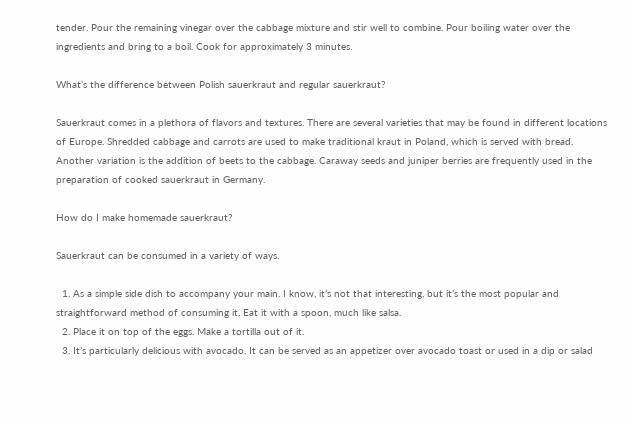tender. Pour the remaining vinegar over the cabbage mixture and stir well to combine. Pour boiling water over the ingredients and bring to a boil. Cook for approximately 3 minutes.

What’s the difference between Polish sauerkraut and regular sauerkraut?

Sauerkraut comes in a plethora of flavors and textures. There are several varieties that may be found in different locations of Europe. Shredded cabbage and carrots are used to make traditional kraut in Poland, which is served with bread. Another variation is the addition of beets to the cabbage. Caraway seeds and juniper berries are frequently used in the preparation of cooked sauerkraut in Germany.

How do I make homemade sauerkraut?

Sauerkraut can be consumed in a variety of ways.

  1. As a simple side dish to accompany your main. I know, it’s not that interesting, but it’s the most popular and straightforward method of consuming it. Eat it with a spoon, much like salsa.
  2. Place it on top of the eggs. Make a tortilla out of it.
  3. It’s particularly delicious with avocado. It can be served as an appetizer over avocado toast or used in a dip or salad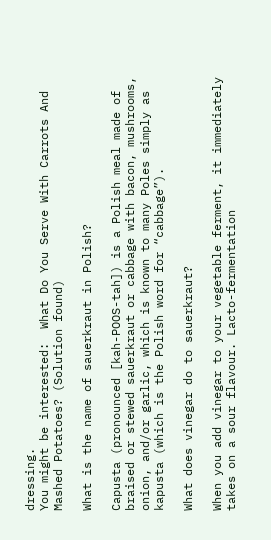dressing.
You might be interested:  What Do You Serve With Carrots And Mashed Potatoes? (Solution found)

What is the name of sauerkraut in Polish?

Capusta (pronounced [kah-POOS-tah]) is a Polish meal made of braised or stewed sauerkraut or cabbage with bacon, mushrooms, onion, and/or garlic, which is known to many Poles simply as kapusta (which is the Polish word for “cabbage”).

What does vinegar do to sauerkraut?

When you add vinegar to your vegetable ferment, it immediately takes on a sour flavour. Lacto-fermentation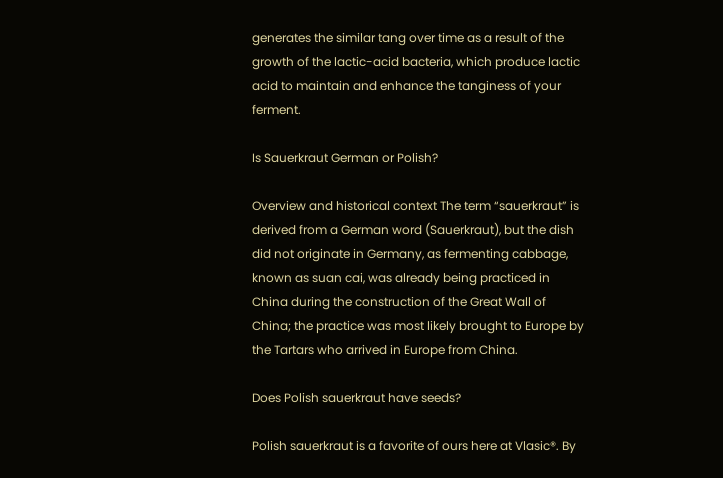generates the similar tang over time as a result of the growth of the lactic-acid bacteria, which produce lactic acid to maintain and enhance the tanginess of your ferment.

Is Sauerkraut German or Polish?

Overview and historical context The term “sauerkraut” is derived from a German word (Sauerkraut), but the dish did not originate in Germany, as fermenting cabbage, known as suan cai, was already being practiced in China during the construction of the Great Wall of China; the practice was most likely brought to Europe by the Tartars who arrived in Europe from China.

Does Polish sauerkraut have seeds?

Polish sauerkraut is a favorite of ours here at Vlasic®. By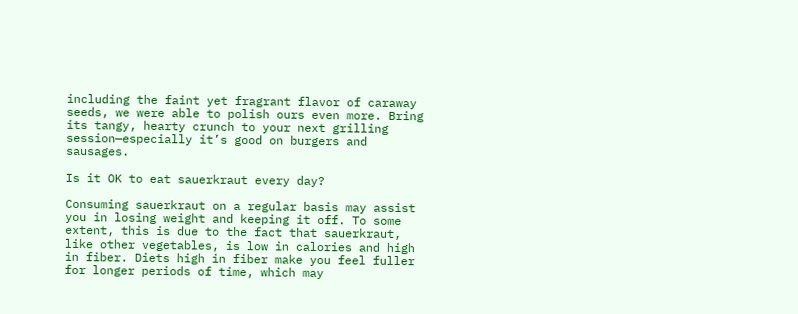including the faint yet fragrant flavor of caraway seeds, we were able to polish ours even more. Bring its tangy, hearty crunch to your next grilling session—especially it’s good on burgers and sausages.

Is it OK to eat sauerkraut every day?

Consuming sauerkraut on a regular basis may assist you in losing weight and keeping it off. To some extent, this is due to the fact that sauerkraut, like other vegetables, is low in calories and high in fiber. Diets high in fiber make you feel fuller for longer periods of time, which may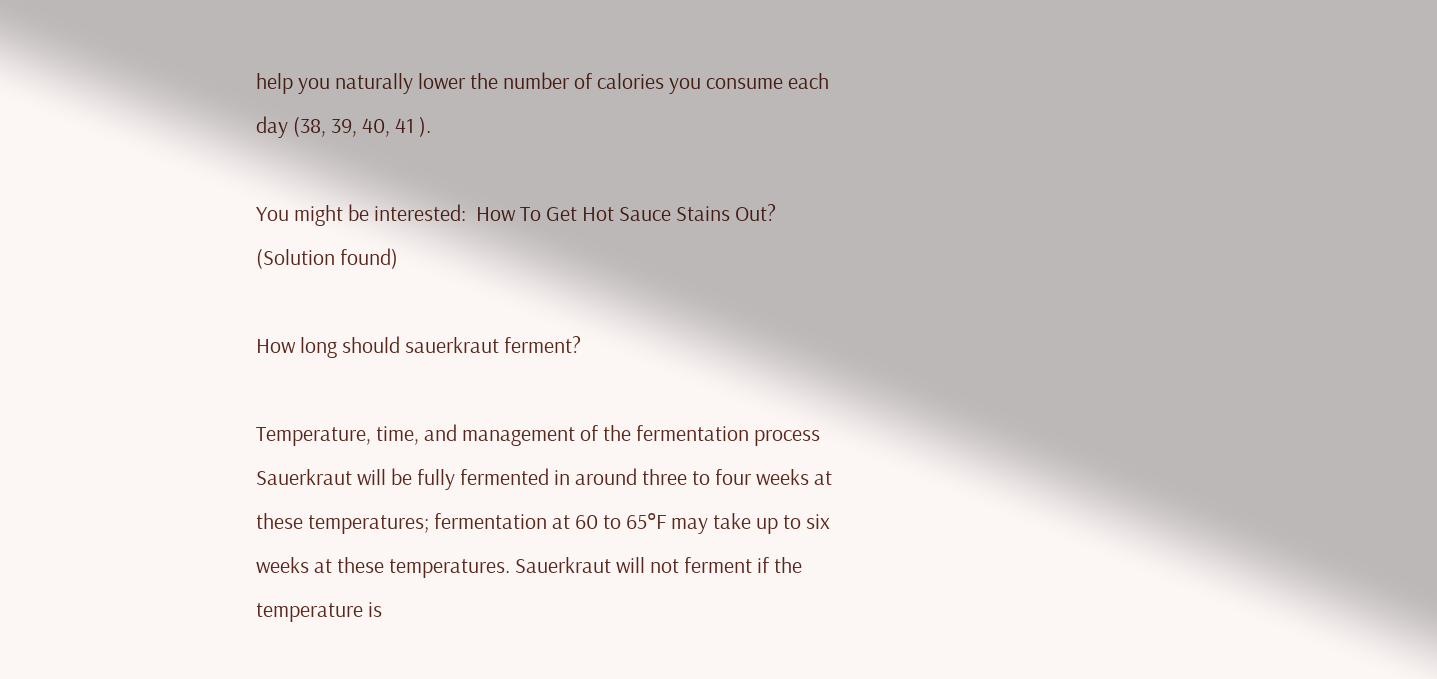help you naturally lower the number of calories you consume each day (38, 39, 40, 41 ).

You might be interested:  How To Get Hot Sauce Stains Out? (Solution found)

How long should sauerkraut ferment?

Temperature, time, and management of the fermentation process Sauerkraut will be fully fermented in around three to four weeks at these temperatures; fermentation at 60 to 65°F may take up to six weeks at these temperatures. Sauerkraut will not ferment if the temperature is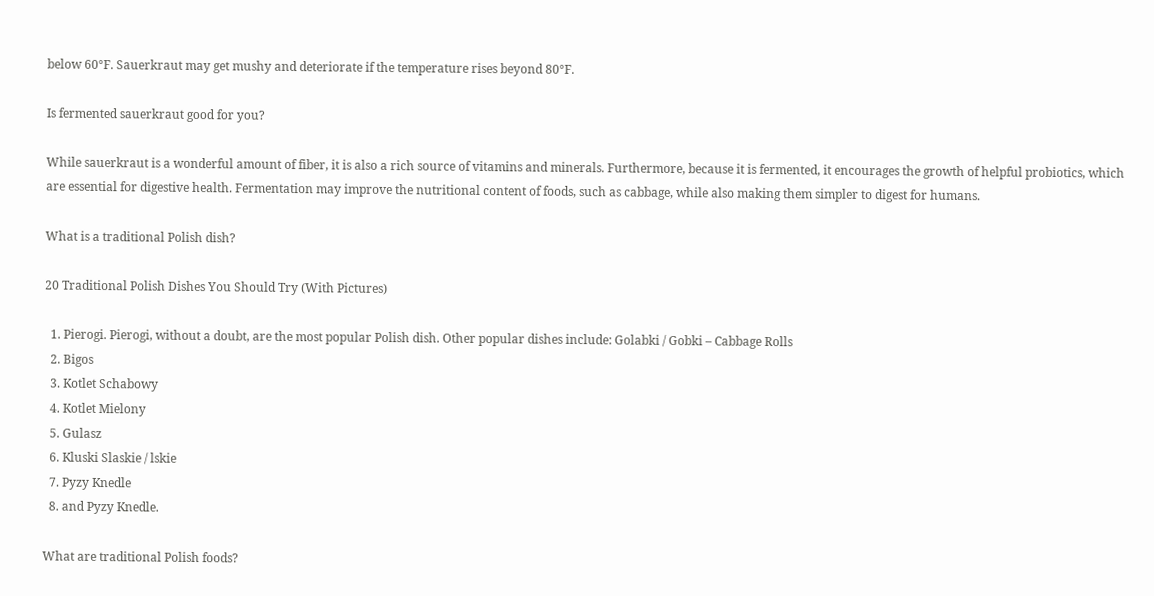below 60°F. Sauerkraut may get mushy and deteriorate if the temperature rises beyond 80°F.

Is fermented sauerkraut good for you?

While sauerkraut is a wonderful amount of fiber, it is also a rich source of vitamins and minerals. Furthermore, because it is fermented, it encourages the growth of helpful probiotics, which are essential for digestive health. Fermentation may improve the nutritional content of foods, such as cabbage, while also making them simpler to digest for humans.

What is a traditional Polish dish?

20 Traditional Polish Dishes You Should Try (With Pictures)

  1. Pierogi. Pierogi, without a doubt, are the most popular Polish dish. Other popular dishes include: Golabki / Gobki – Cabbage Rolls
  2. Bigos
  3. Kotlet Schabowy
  4. Kotlet Mielony
  5. Gulasz
  6. Kluski Slaskie / lskie
  7. Pyzy Knedle
  8. and Pyzy Knedle.

What are traditional Polish foods?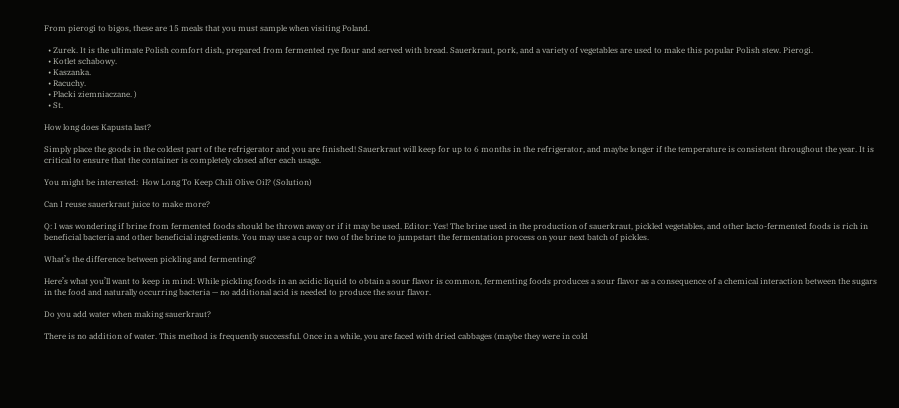From pierogi to bigos, these are 15 meals that you must sample when visiting Poland.

  • Zurek. It is the ultimate Polish comfort dish, prepared from fermented rye flour and served with bread. Sauerkraut, pork, and a variety of vegetables are used to make this popular Polish stew. Pierogi.
  • Kotlet schabowy.
  • Kaszanka.
  • Racuchy.
  • Placki ziemniaczane. )
  • St.

How long does Kapusta last?

Simply place the goods in the coldest part of the refrigerator and you are finished! Sauerkraut will keep for up to 6 months in the refrigerator, and maybe longer if the temperature is consistent throughout the year. It is critical to ensure that the container is completely closed after each usage.

You might be interested:  How Long To Keep Chili Olive Oil? (Solution)

Can I reuse sauerkraut juice to make more?

Q: I was wondering if brine from fermented foods should be thrown away or if it may be used. Editor: Yes! The brine used in the production of sauerkraut, pickled vegetables, and other lacto-fermented foods is rich in beneficial bacteria and other beneficial ingredients. You may use a cup or two of the brine to jumpstart the fermentation process on your next batch of pickles.

What’s the difference between pickling and fermenting?

Here’s what you’ll want to keep in mind: While pickling foods in an acidic liquid to obtain a sour flavor is common, fermenting foods produces a sour flavor as a consequence of a chemical interaction between the sugars in the food and naturally occurring bacteria — no additional acid is needed to produce the sour flavor.

Do you add water when making sauerkraut?

There is no addition of water. This method is frequently successful. Once in a while, you are faced with dried cabbages (maybe they were in cold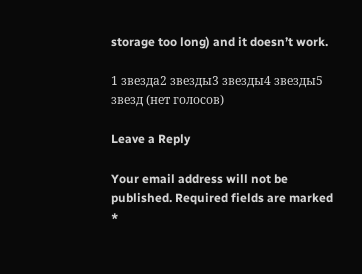storage too long) and it doesn’t work.

1 звезда2 звезды3 звезды4 звезды5 звезд (нет голосов)

Leave a Reply

Your email address will not be published. Required fields are marked *